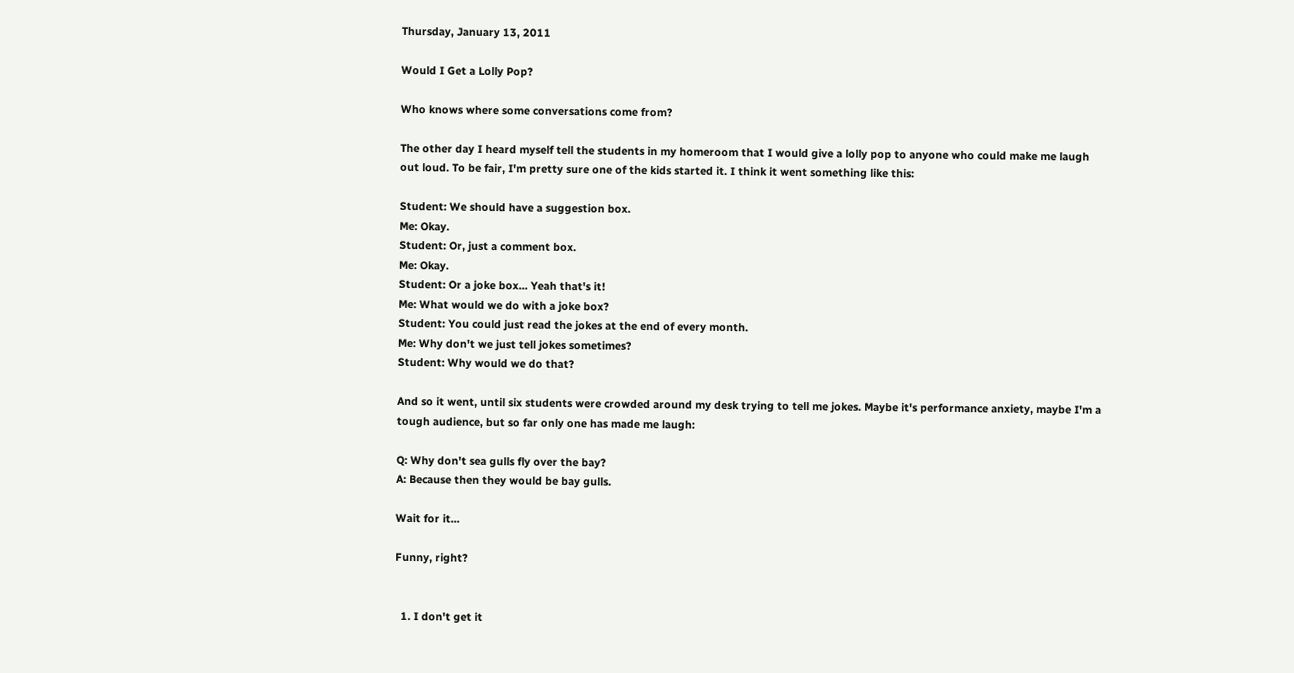Thursday, January 13, 2011

Would I Get a Lolly Pop?

Who knows where some conversations come from?

The other day I heard myself tell the students in my homeroom that I would give a lolly pop to anyone who could make me laugh out loud. To be fair, I'm pretty sure one of the kids started it. I think it went something like this:

Student: We should have a suggestion box.
Me: Okay.
Student: Or, just a comment box.
Me: Okay.
Student: Or a joke box... Yeah that's it!
Me: What would we do with a joke box?
Student: You could just read the jokes at the end of every month.
Me: Why don't we just tell jokes sometimes?
Student: Why would we do that?

And so it went, until six students were crowded around my desk trying to tell me jokes. Maybe it's performance anxiety, maybe I'm a tough audience, but so far only one has made me laugh:

Q: Why don't sea gulls fly over the bay?
A: Because then they would be bay gulls.

Wait for it...

Funny, right?


  1. I don't get it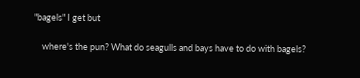"bagels" I get but

    where's the pun? What do seagulls and bays have to do with bagels?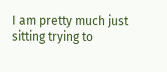I am pretty much just sitting trying to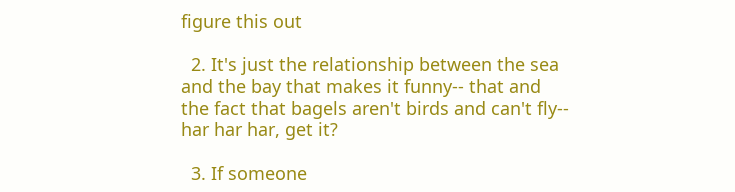figure this out

  2. It's just the relationship between the sea and the bay that makes it funny-- that and the fact that bagels aren't birds and can't fly-- har har har, get it?

  3. If someone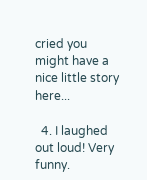cried you might have a nice little story here...

  4. I laughed out loud! Very funny.